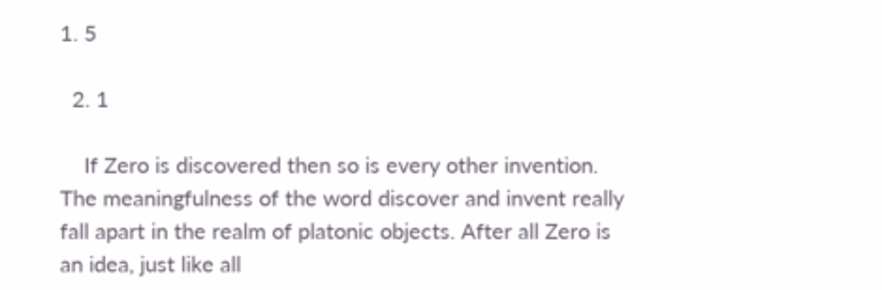1. 5

  2. 1

    If Zero is discovered then so is every other invention. The meaningfulness of the word discover and invent really fall apart in the realm of platonic objects. After all Zero is an idea, just like all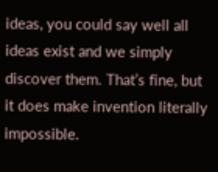ideas, you could say well all ideas exist and we simply discover them. That’s fine, but it does make invention literally impossible.